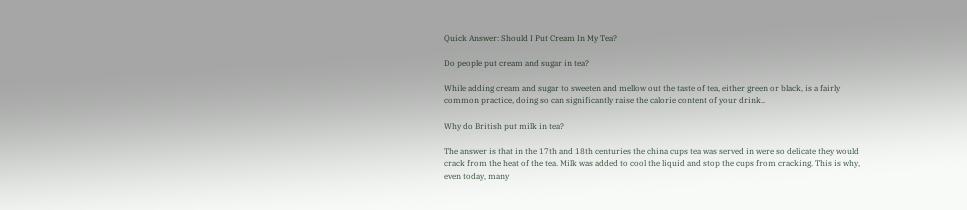Quick Answer: Should I Put Cream In My Tea?

Do people put cream and sugar in tea?

While adding cream and sugar to sweeten and mellow out the taste of tea, either green or black, is a fairly common practice, doing so can significantly raise the calorie content of your drink..

Why do British put milk in tea?

The answer is that in the 17th and 18th centuries the china cups tea was served in were so delicate they would crack from the heat of the tea. Milk was added to cool the liquid and stop the cups from cracking. This is why, even today, many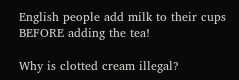English people add milk to their cups BEFORE adding the tea!

Why is clotted cream illegal?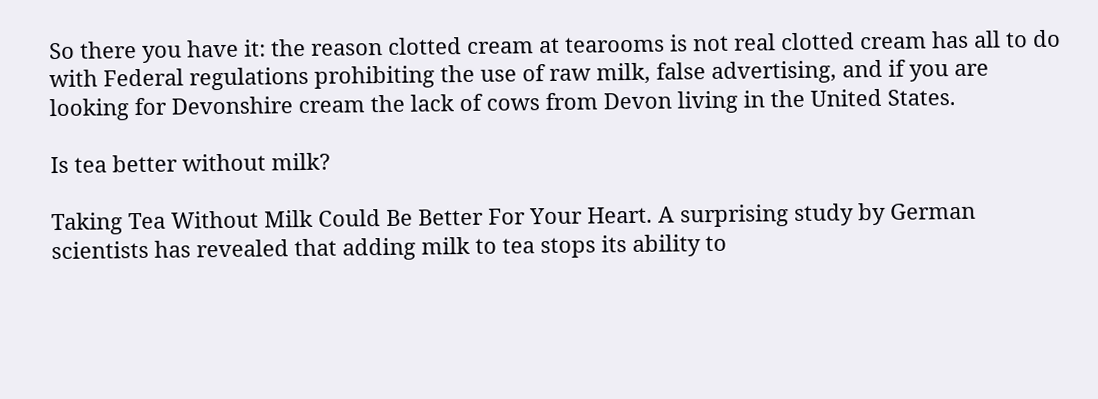So there you have it: the reason clotted cream at tearooms is not real clotted cream has all to do with Federal regulations prohibiting the use of raw milk, false advertising, and if you are looking for Devonshire cream the lack of cows from Devon living in the United States.

Is tea better without milk?

Taking Tea Without Milk Could Be Better For Your Heart. A surprising study by German scientists has revealed that adding milk to tea stops its ability to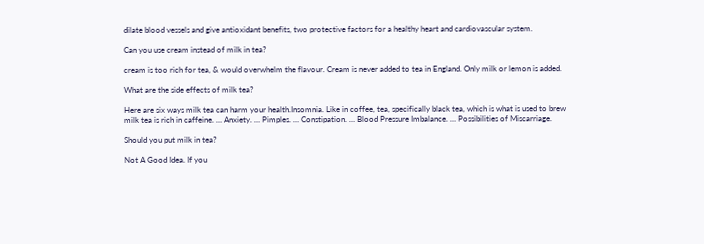dilate blood vessels and give antioxidant benefits, two protective factors for a healthy heart and cardiovascular system.

Can you use cream instead of milk in tea?

cream is too rich for tea, & would overwhelm the flavour. Cream is never added to tea in England. Only milk or lemon is added.

What are the side effects of milk tea?

Here are six ways milk tea can harm your health.Insomnia. Like in coffee, tea, specifically black tea, which is what is used to brew milk tea is rich in caffeine. … Anxiety. … Pimples. … Constipation. … Blood Pressure Imbalance. … Possibilities of Miscarriage.

Should you put milk in tea?

Not A Good Idea. If you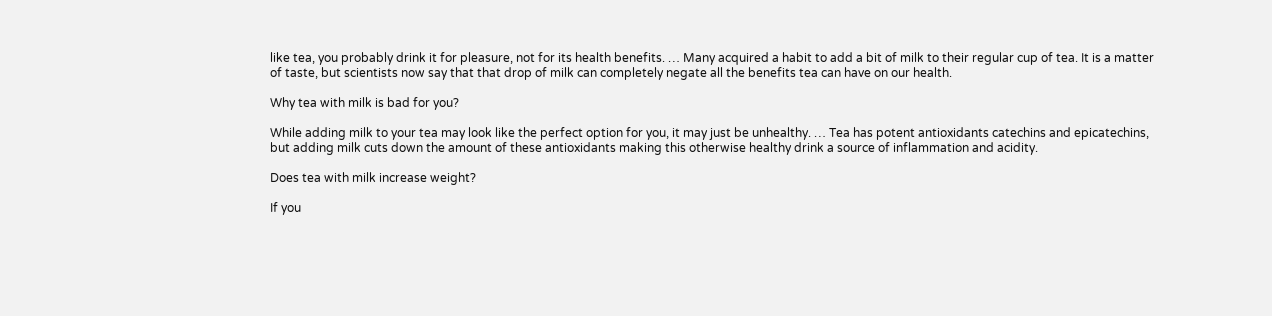like tea, you probably drink it for pleasure, not for its health benefits. … Many acquired a habit to add a bit of milk to their regular cup of tea. It is a matter of taste, but scientists now say that that drop of milk can completely negate all the benefits tea can have on our health.

Why tea with milk is bad for you?

While adding milk to your tea may look like the perfect option for you, it may just be unhealthy. … Tea has potent antioxidants catechins and epicatechins, but adding milk cuts down the amount of these antioxidants making this otherwise healthy drink a source of inflammation and acidity.

Does tea with milk increase weight?

If you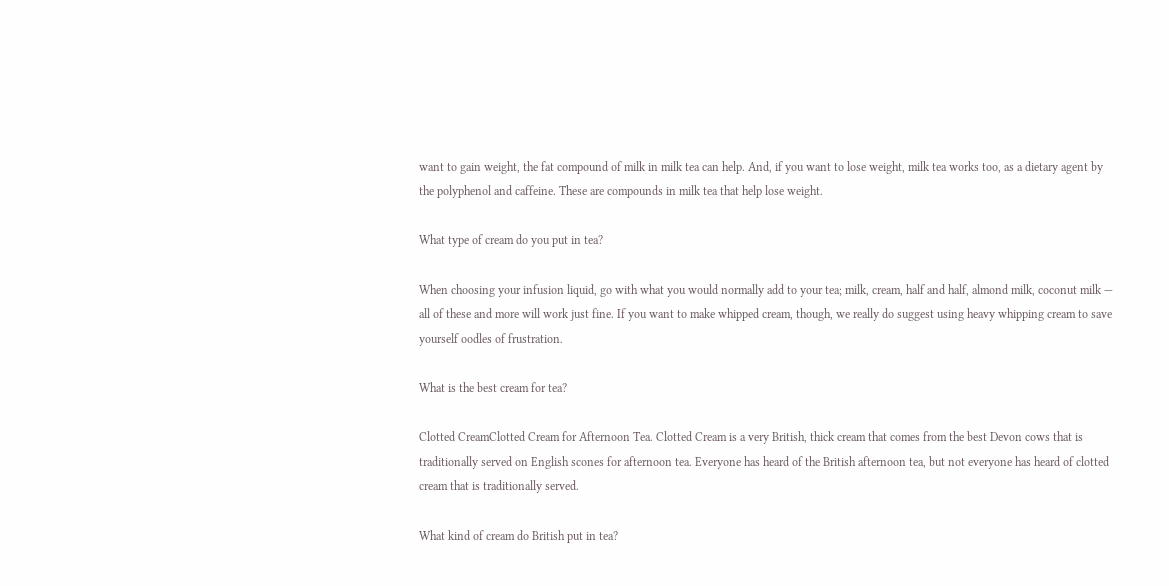want to gain weight, the fat compound of milk in milk tea can help. And, if you want to lose weight, milk tea works too, as a dietary agent by the polyphenol and caffeine. These are compounds in milk tea that help lose weight.

What type of cream do you put in tea?

When choosing your infusion liquid, go with what you would normally add to your tea; milk, cream, half and half, almond milk, coconut milk — all of these and more will work just fine. If you want to make whipped cream, though, we really do suggest using heavy whipping cream to save yourself oodles of frustration.

What is the best cream for tea?

Clotted CreamClotted Cream for Afternoon Tea. Clotted Cream is a very British, thick cream that comes from the best Devon cows that is traditionally served on English scones for afternoon tea. Everyone has heard of the British afternoon tea, but not everyone has heard of clotted cream that is traditionally served.

What kind of cream do British put in tea?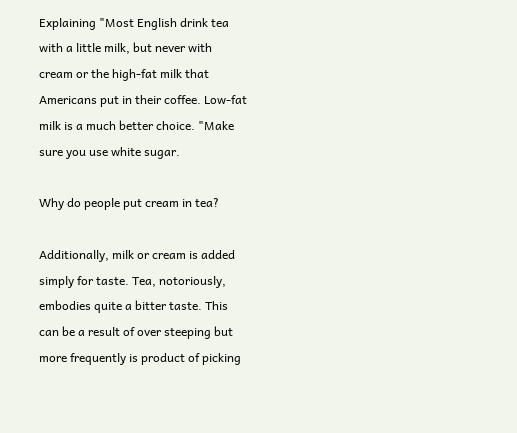Explaining "Most English drink tea with a little milk, but never with cream or the high-fat milk that Americans put in their coffee. Low-fat milk is a much better choice. "Make sure you use white sugar.

Why do people put cream in tea?

Additionally, milk or cream is added simply for taste. Tea, notoriously, embodies quite a bitter taste. This can be a result of over steeping but more frequently is product of picking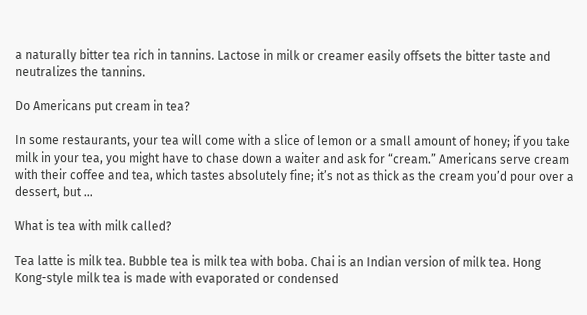a naturally bitter tea rich in tannins. Lactose in milk or creamer easily offsets the bitter taste and neutralizes the tannins.

Do Americans put cream in tea?

In some restaurants, your tea will come with a slice of lemon or a small amount of honey; if you take milk in your tea, you might have to chase down a waiter and ask for “cream.” Americans serve cream with their coffee and tea, which tastes absolutely fine; it’s not as thick as the cream you’d pour over a dessert, but …

What is tea with milk called?

Tea latte is milk tea. Bubble tea is milk tea with boba. Chai is an Indian version of milk tea. Hong Kong-style milk tea is made with evaporated or condensed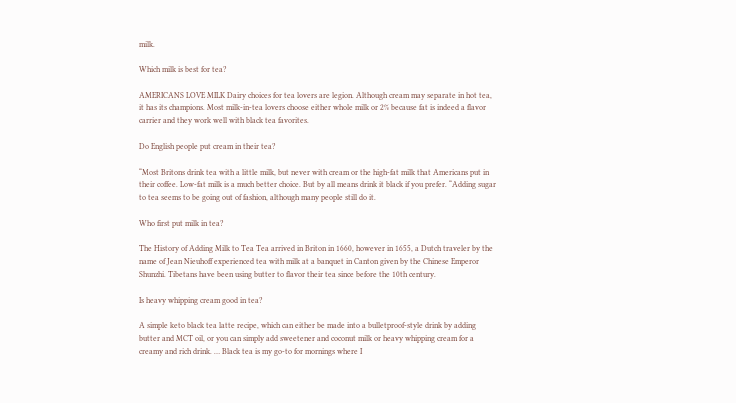milk.

Which milk is best for tea?

AMERICANS LOVE MILK Dairy choices for tea lovers are legion. Although cream may separate in hot tea, it has its champions. Most milk-in-tea lovers choose either whole milk or 2% because fat is indeed a flavor carrier and they work well with black tea favorites.

Do English people put cream in their tea?

“Most Britons drink tea with a little milk, but never with cream or the high-fat milk that Americans put in their coffee. Low-fat milk is a much better choice. But by all means drink it black if you prefer. “Adding sugar to tea seems to be going out of fashion, although many people still do it.

Who first put milk in tea?

The History of Adding Milk to Tea Tea arrived in Briton in 1660, however in 1655, a Dutch traveler by the name of Jean Nieuhoff experienced tea with milk at a banquet in Canton given by the Chinese Emperor Shunzhi. Tibetans have been using butter to flavor their tea since before the 10th century.

Is heavy whipping cream good in tea?

A simple keto black tea latte recipe, which can either be made into a bulletproof-style drink by adding butter and MCT oil, or you can simply add sweetener and coconut milk or heavy whipping cream for a creamy and rich drink. … Black tea is my go-to for mornings where I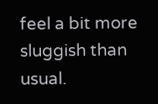feel a bit more sluggish than usual.